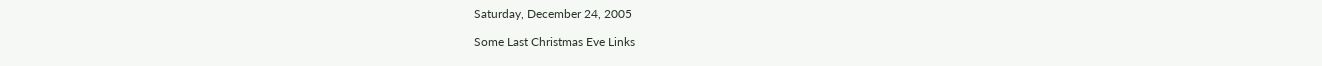Saturday, December 24, 2005

Some Last Christmas Eve Links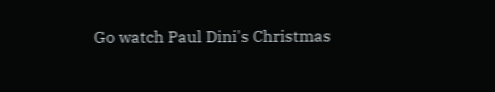Go watch Paul Dini's Christmas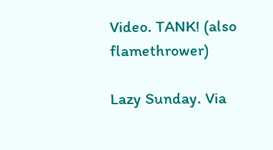Video. TANK! (also flamethrower)

Lazy Sunday. Via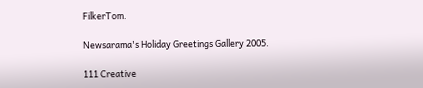FilkerTom.

Newsarama's Holiday Greetings Gallery 2005.

111 Creative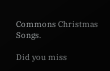Commons Christmas Songs.

Did you miss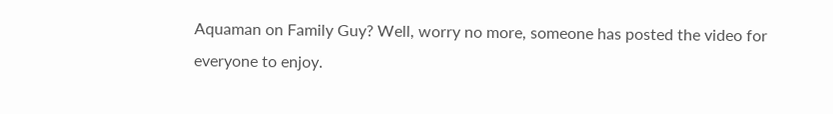Aquaman on Family Guy? Well, worry no more, someone has posted the video for everyone to enjoy.